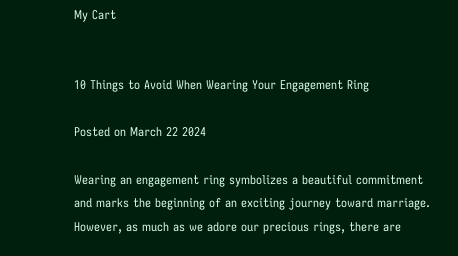My Cart


10 Things to Avoid When Wearing Your Engagement Ring

Posted on March 22 2024

Wearing an engagement ring symbolizes a beautiful commitment and marks the beginning of an exciting journey toward marriage. However, as much as we adore our precious rings, there are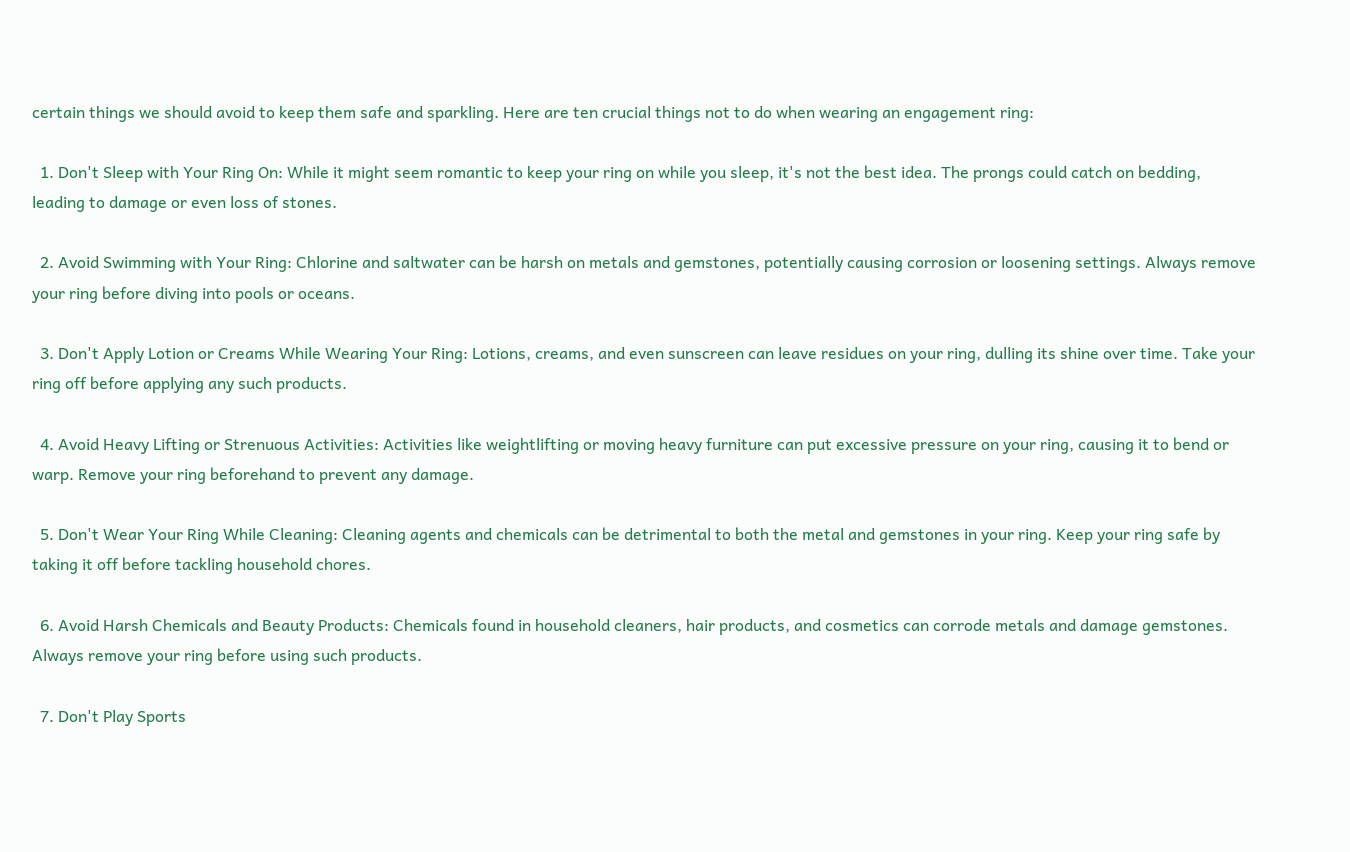certain things we should avoid to keep them safe and sparkling. Here are ten crucial things not to do when wearing an engagement ring:

  1. Don't Sleep with Your Ring On: While it might seem romantic to keep your ring on while you sleep, it's not the best idea. The prongs could catch on bedding, leading to damage or even loss of stones.

  2. Avoid Swimming with Your Ring: Chlorine and saltwater can be harsh on metals and gemstones, potentially causing corrosion or loosening settings. Always remove your ring before diving into pools or oceans.

  3. Don't Apply Lotion or Creams While Wearing Your Ring: Lotions, creams, and even sunscreen can leave residues on your ring, dulling its shine over time. Take your ring off before applying any such products.

  4. Avoid Heavy Lifting or Strenuous Activities: Activities like weightlifting or moving heavy furniture can put excessive pressure on your ring, causing it to bend or warp. Remove your ring beforehand to prevent any damage.

  5. Don't Wear Your Ring While Cleaning: Cleaning agents and chemicals can be detrimental to both the metal and gemstones in your ring. Keep your ring safe by taking it off before tackling household chores.

  6. Avoid Harsh Chemicals and Beauty Products: Chemicals found in household cleaners, hair products, and cosmetics can corrode metals and damage gemstones. Always remove your ring before using such products.

  7. Don't Play Sports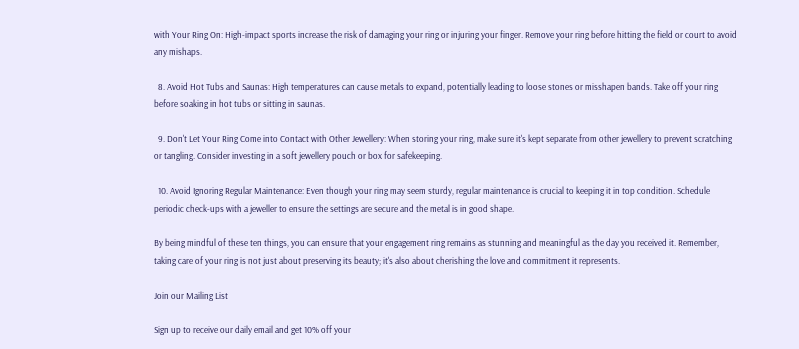with Your Ring On: High-impact sports increase the risk of damaging your ring or injuring your finger. Remove your ring before hitting the field or court to avoid any mishaps.

  8. Avoid Hot Tubs and Saunas: High temperatures can cause metals to expand, potentially leading to loose stones or misshapen bands. Take off your ring before soaking in hot tubs or sitting in saunas.

  9. Don't Let Your Ring Come into Contact with Other Jewellery: When storing your ring, make sure it's kept separate from other jewellery to prevent scratching or tangling. Consider investing in a soft jewellery pouch or box for safekeeping.

  10. Avoid Ignoring Regular Maintenance: Even though your ring may seem sturdy, regular maintenance is crucial to keeping it in top condition. Schedule periodic check-ups with a jeweller to ensure the settings are secure and the metal is in good shape.

By being mindful of these ten things, you can ensure that your engagement ring remains as stunning and meaningful as the day you received it. Remember, taking care of your ring is not just about preserving its beauty; it's also about cherishing the love and commitment it represents.

Join our Mailing List

Sign up to receive our daily email and get 10% off your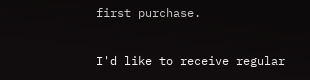first purchase.

I'd like to receive regular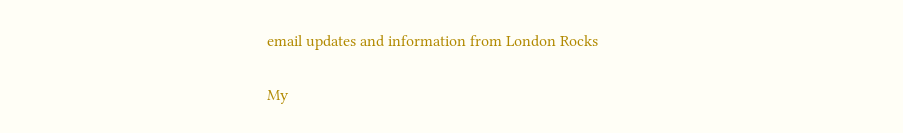email updates and information from London Rocks

My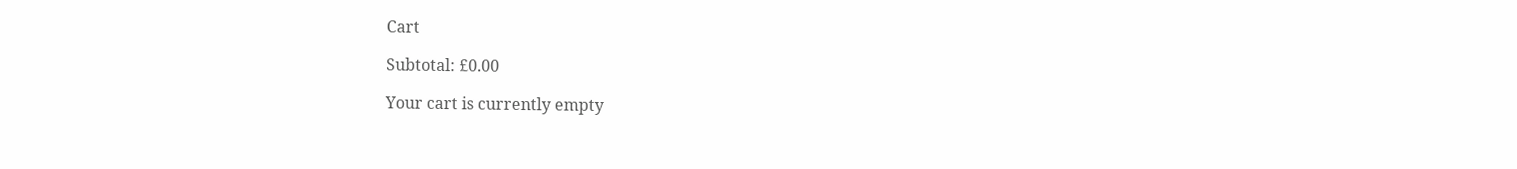Cart

Subtotal: £0.00

Your cart is currently empty